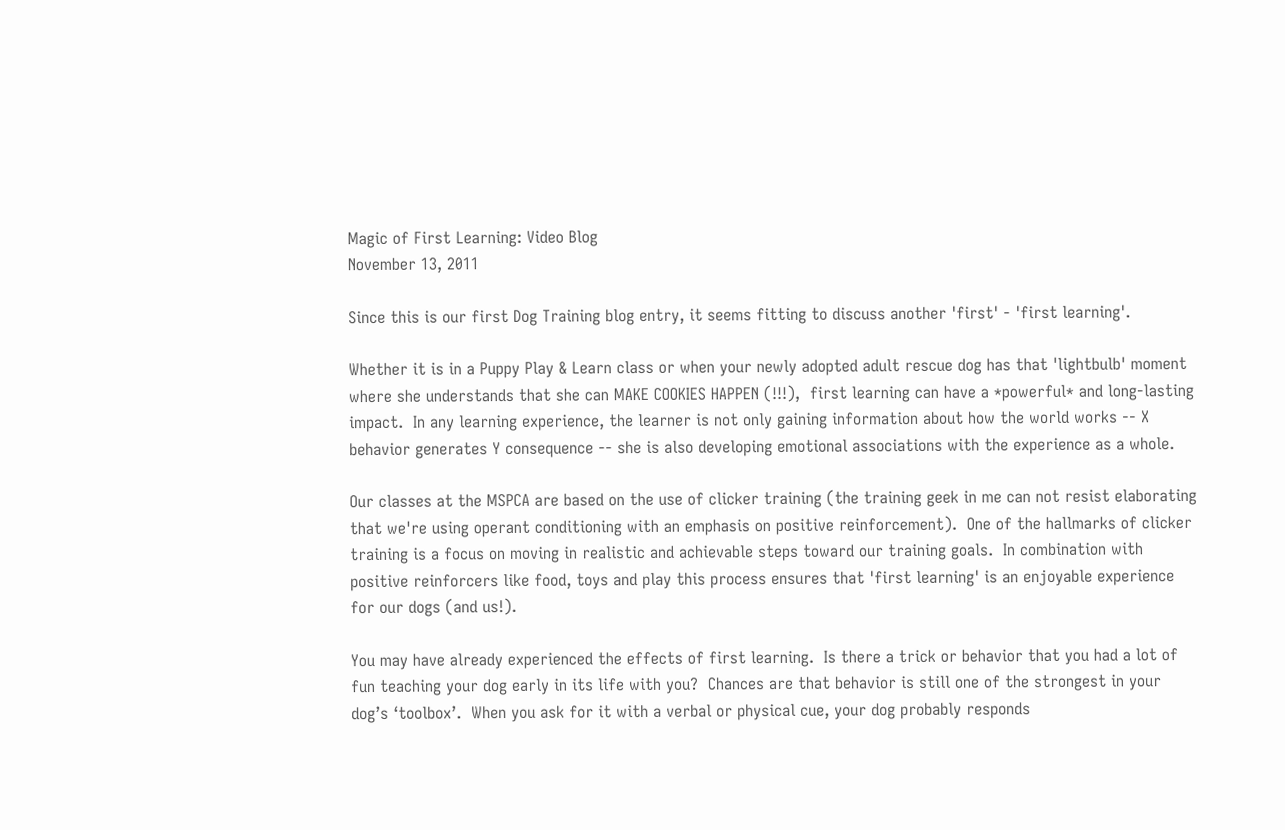Magic of First Learning: Video Blog
November 13, 2011

Since this is our first Dog Training blog entry, it seems fitting to discuss another 'first' - 'first learning'.

Whether it is in a Puppy Play & Learn class or when your newly adopted adult rescue dog has that 'lightbulb' moment where she understands that she can MAKE COOKIES HAPPEN (!!!),  first learning can have a *powerful* and long-lasting impact.  In any learning experience, the learner is not only gaining information about how the world works -- X behavior generates Y consequence -- she is also developing emotional associations with the experience as a whole.

Our classes at the MSPCA are based on the use of clicker training (the training geek in me can not resist elaborating that we're using operant conditioning with an emphasis on positive reinforcement).  One of the hallmarks of clicker training is a focus on moving in realistic and achievable steps toward our training goals.  In combination with positive reinforcers like food, toys and play this process ensures that 'first learning' is an enjoyable experience for our dogs (and us!).

You may have already experienced the effects of first learning.  Is there a trick or behavior that you had a lot of fun teaching your dog early in its life with you?  Chances are that behavior is still one of the strongest in your dog’s ‘toolbox’.  When you ask for it with a verbal or physical cue, your dog probably responds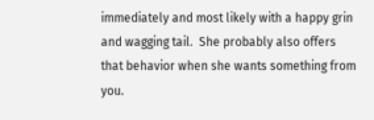immediately and most likely with a happy grin and wagging tail.  She probably also offers that behavior when she wants something from you.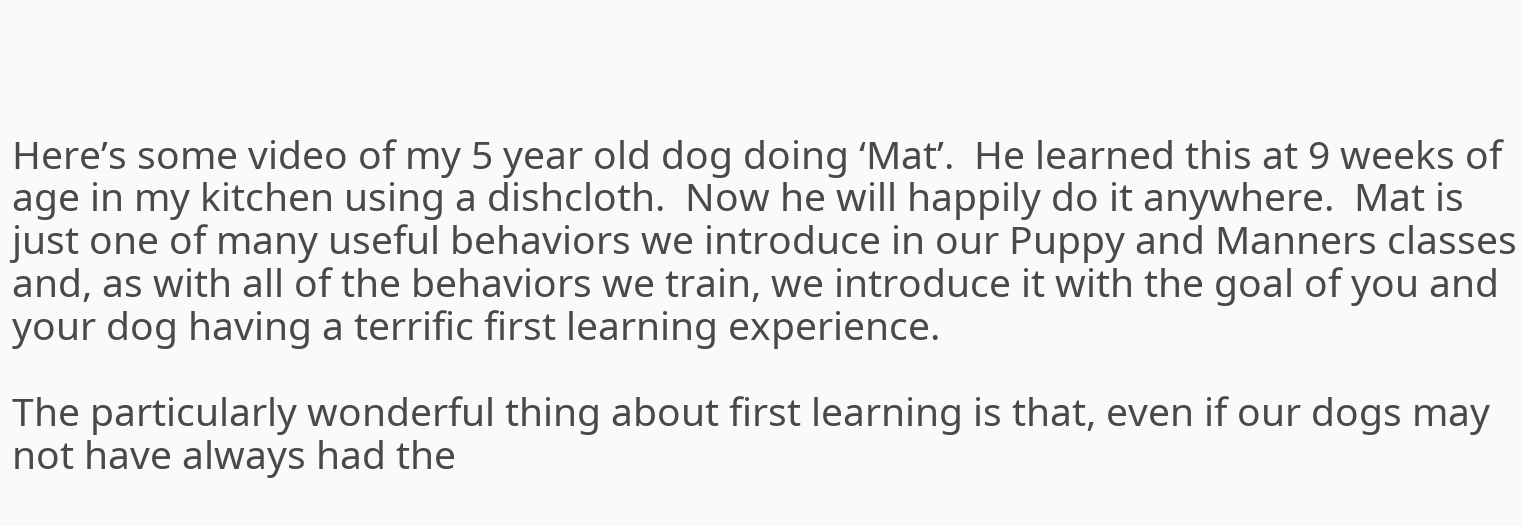Here’s some video of my 5 year old dog doing ‘Mat’.  He learned this at 9 weeks of age in my kitchen using a dishcloth.  Now he will happily do it anywhere.  Mat is just one of many useful behaviors we introduce in our Puppy and Manners classes and, as with all of the behaviors we train, we introduce it with the goal of you and your dog having a terrific first learning experience.

The particularly wonderful thing about first learning is that, even if our dogs may not have always had the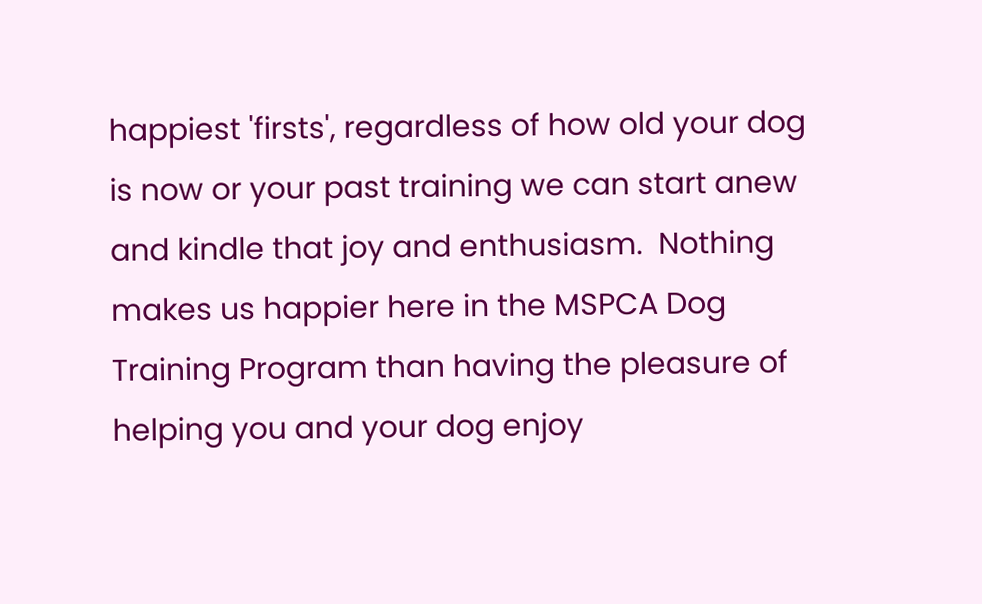happiest 'firsts', regardless of how old your dog is now or your past training we can start anew and kindle that joy and enthusiasm.  Nothing makes us happier here in the MSPCA Dog Training Program than having the pleasure of helping you and your dog enjoy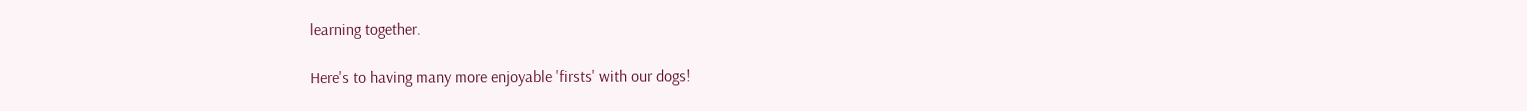learning together.

Here's to having many more enjoyable 'firsts' with our dogs!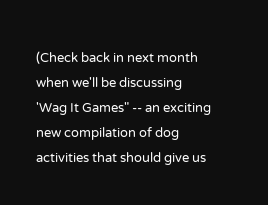(Check back in next month when we'll be discussing 'Wag It Games" -- an exciting new compilation of dog activities that should give us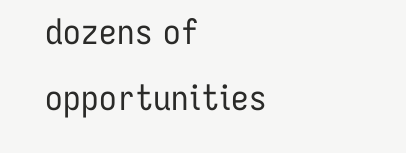dozens of opportunities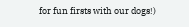for fun firsts with our dogs!)